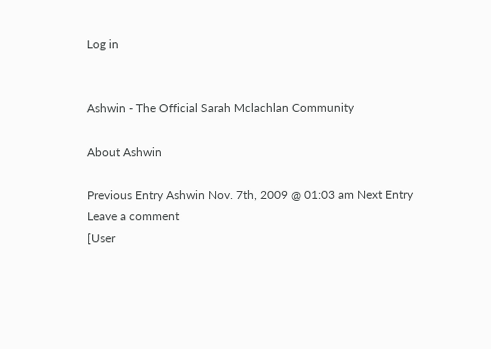Log in


Ashwin - The Official Sarah Mclachlan Community

About Ashwin

Previous Entry Ashwin Nov. 7th, 2009 @ 01:03 am Next Entry
Leave a comment
[User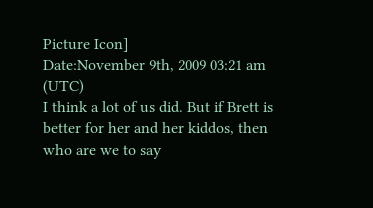Picture Icon]
Date:November 9th, 2009 03:21 am (UTC)
I think a lot of us did. But if Brett is better for her and her kiddos, then who are we to say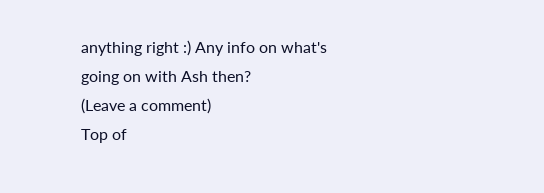anything right :) Any info on what's going on with Ash then?
(Leave a comment)
Top of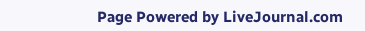Page Powered by LiveJournal.com